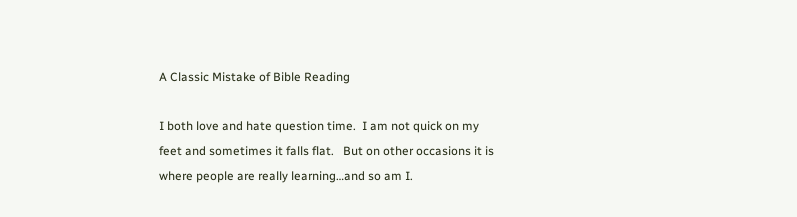A Classic Mistake of Bible Reading

I both love and hate question time.  I am not quick on my feet and sometimes it falls flat.   But on other occasions it is where people are really learning…and so am I.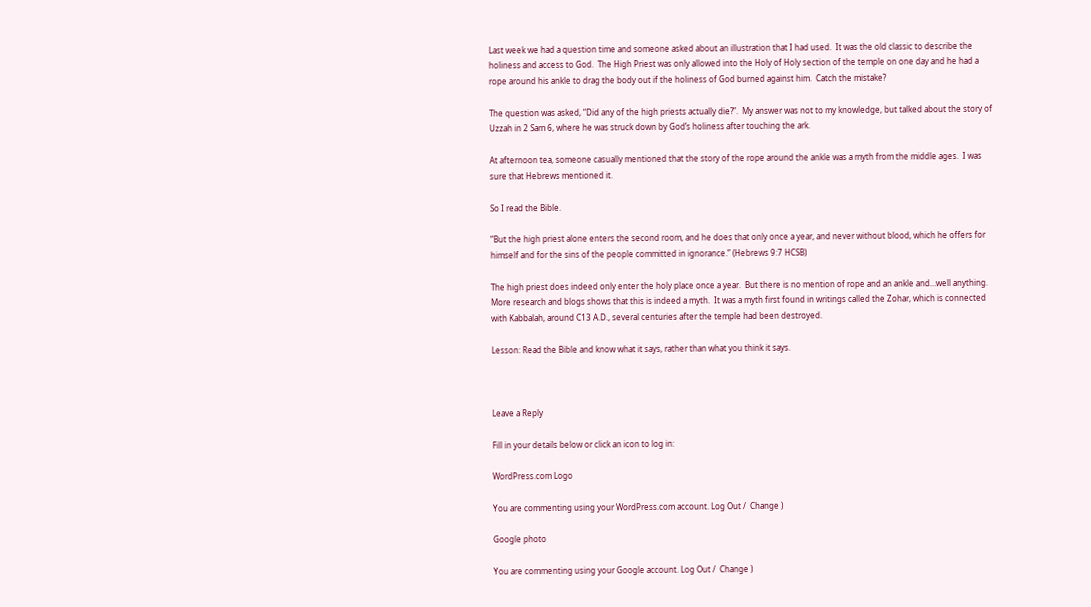Last week we had a question time and someone asked about an illustration that I had used.  It was the old classic to describe the holiness and access to God.  The High Priest was only allowed into the Holy of Holy section of the temple on one day and he had a rope around his ankle to drag the body out if the holiness of God burned against him.  Catch the mistake?

The question was asked, “Did any of the high priests actually die?”.  My answer was not to my knowledge, but talked about the story of Uzzah in 2 Sam 6, where he was struck down by God’s holiness after touching the ark.

At afternoon tea, someone casually mentioned that the story of the rope around the ankle was a myth from the middle ages.  I was sure that Hebrews mentioned it.

So I read the Bible.

“But the high priest alone enters the second room, and he does that only once a year, and never without blood, which he offers for himself and for the sins of the people committed in ignorance.” (Hebrews 9:7 HCSB)

The high priest does indeed only enter the holy place once a year.  But there is no mention of rope and an ankle and…well anything.  More research and blogs shows that this is indeed a myth.  It was a myth first found in writings called the Zohar, which is connected with Kabbalah, around C13 A.D., several centuries after the temple had been destroyed.

Lesson: Read the Bible and know what it says, rather than what you think it says.



Leave a Reply

Fill in your details below or click an icon to log in:

WordPress.com Logo

You are commenting using your WordPress.com account. Log Out /  Change )

Google photo

You are commenting using your Google account. Log Out /  Change )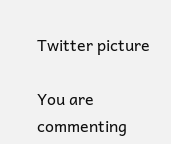Twitter picture

You are commenting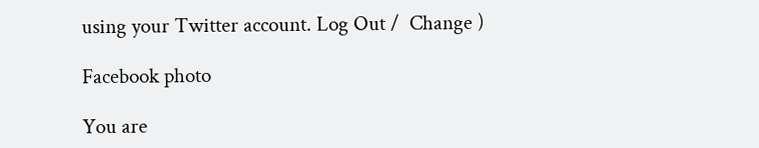using your Twitter account. Log Out /  Change )

Facebook photo

You are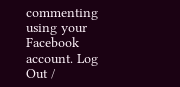commenting using your Facebook account. Log Out /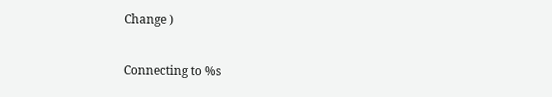Change )

Connecting to %s